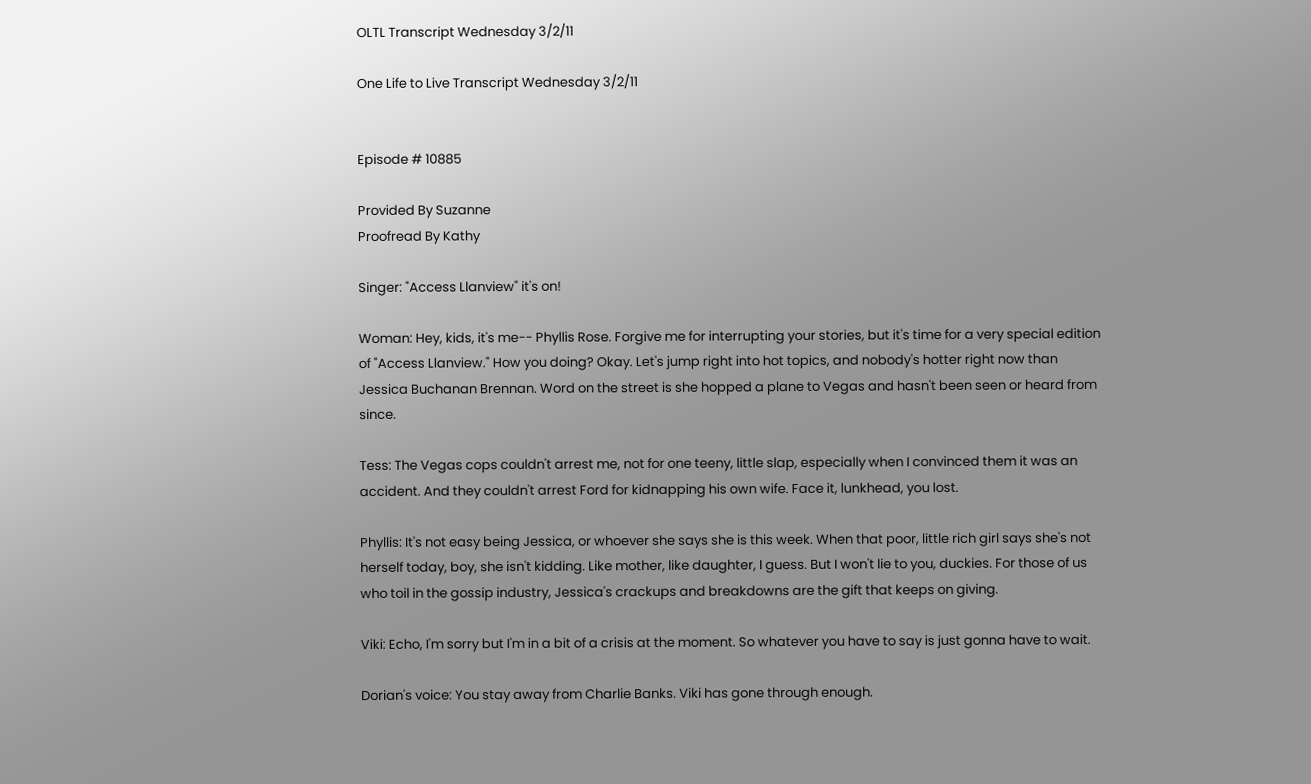OLTL Transcript Wednesday 3/2/11

One Life to Live Transcript Wednesday 3/2/11


Episode # 10885

Provided By Suzanne
Proofread By Kathy

Singer: "Access Llanview" it's on!

Woman: Hey, kids, it's me-- Phyllis Rose. Forgive me for interrupting your stories, but it's time for a very special edition of "Access Llanview." How you doing? Okay. Let's jump right into hot topics, and nobody's hotter right now than Jessica Buchanan Brennan. Word on the street is she hopped a plane to Vegas and hasn't been seen or heard from since.

Tess: The Vegas cops couldn't arrest me, not for one teeny, little slap, especially when I convinced them it was an accident. And they couldn't arrest Ford for kidnapping his own wife. Face it, lunkhead, you lost.

Phyllis: It's not easy being Jessica, or whoever she says she is this week. When that poor, little rich girl says she's not herself today, boy, she isn't kidding. Like mother, like daughter, I guess. But I won't lie to you, duckies. For those of us who toil in the gossip industry, Jessica's crackups and breakdowns are the gift that keeps on giving.

Viki: Echo, I'm sorry but I'm in a bit of a crisis at the moment. So whatever you have to say is just gonna have to wait.

Dorian's voice: You stay away from Charlie Banks. Viki has gone through enough.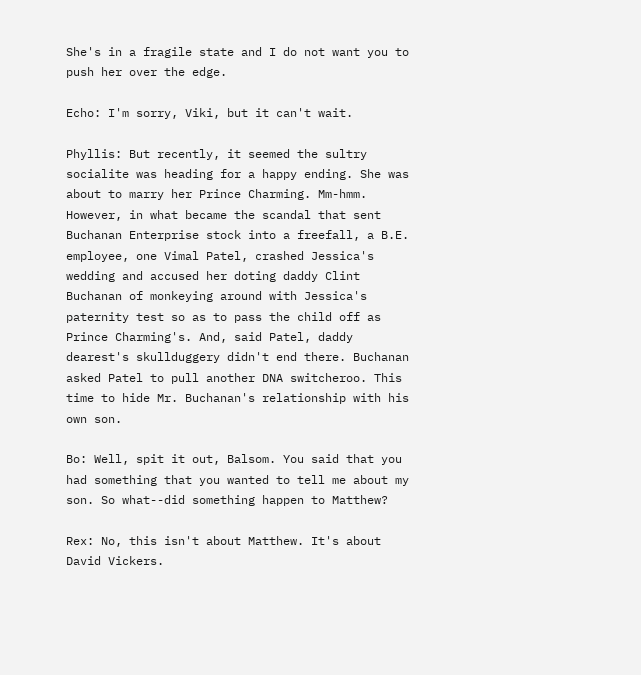She's in a fragile state and I do not want you to push her over the edge.

Echo: I'm sorry, Viki, but it can't wait.

Phyllis: But recently, it seemed the sultry socialite was heading for a happy ending. She was about to marry her Prince Charming. Mm-hmm. However, in what became the scandal that sent Buchanan Enterprise stock into a freefall, a B.E. employee, one Vimal Patel, crashed Jessica's wedding and accused her doting daddy Clint Buchanan of monkeying around with Jessica's paternity test so as to pass the child off as Prince Charming's. And, said Patel, daddy dearest's skullduggery didn't end there. Buchanan asked Patel to pull another DNA switcheroo. This time to hide Mr. Buchanan's relationship with his own son.

Bo: Well, spit it out, Balsom. You said that you had something that you wanted to tell me about my son. So what--did something happen to Matthew?

Rex: No, this isn't about Matthew. It's about David Vickers.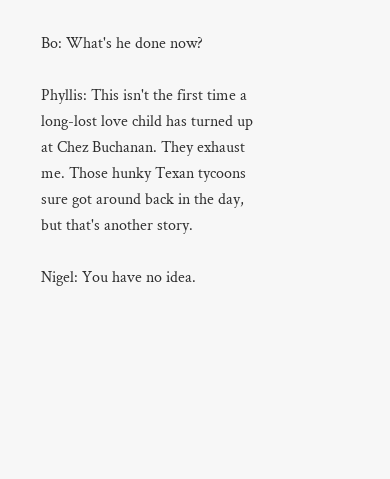Bo: What's he done now?

Phyllis: This isn't the first time a long-lost love child has turned up at Chez Buchanan. They exhaust me. Those hunky Texan tycoons sure got around back in the day, but that's another story.

Nigel: You have no idea.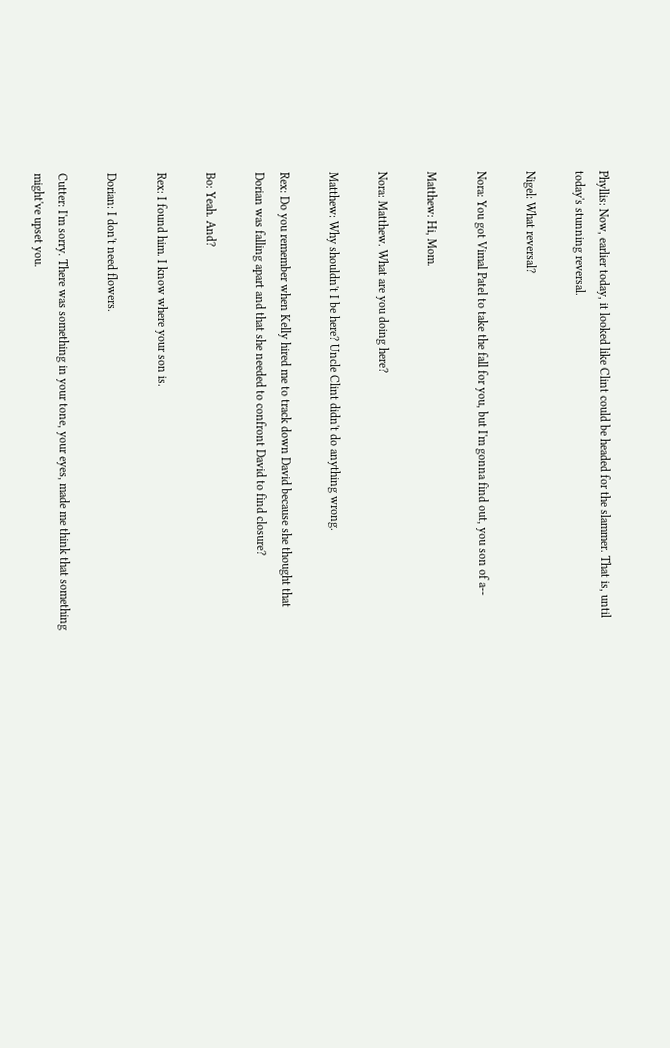Phyllis: Now, earlier today, it looked like Clint could be headed for the slammer. That is, until today's stunning reversal.

Nigel: What reversal?

Nora: You got Vimal Patel to take the fall for you, but I'm gonna find out, you son of a--

Matthew: Hi, Mom.

Nora: Matthew. What are you doing here?

Matthew: Why shouldn't I be here? Uncle Clint didn't do anything wrong.

Rex: Do you remember when Kelly hired me to track down David because she thought that Dorian was falling apart and that she needed to confront David to find closure?

Bo: Yeah. And?

Rex: I found him. I know where your son is.

Dorian: I don't need flowers.

Cutter: I'm sorry. There was something in your tone, your eyes, made me think that something might've upset you.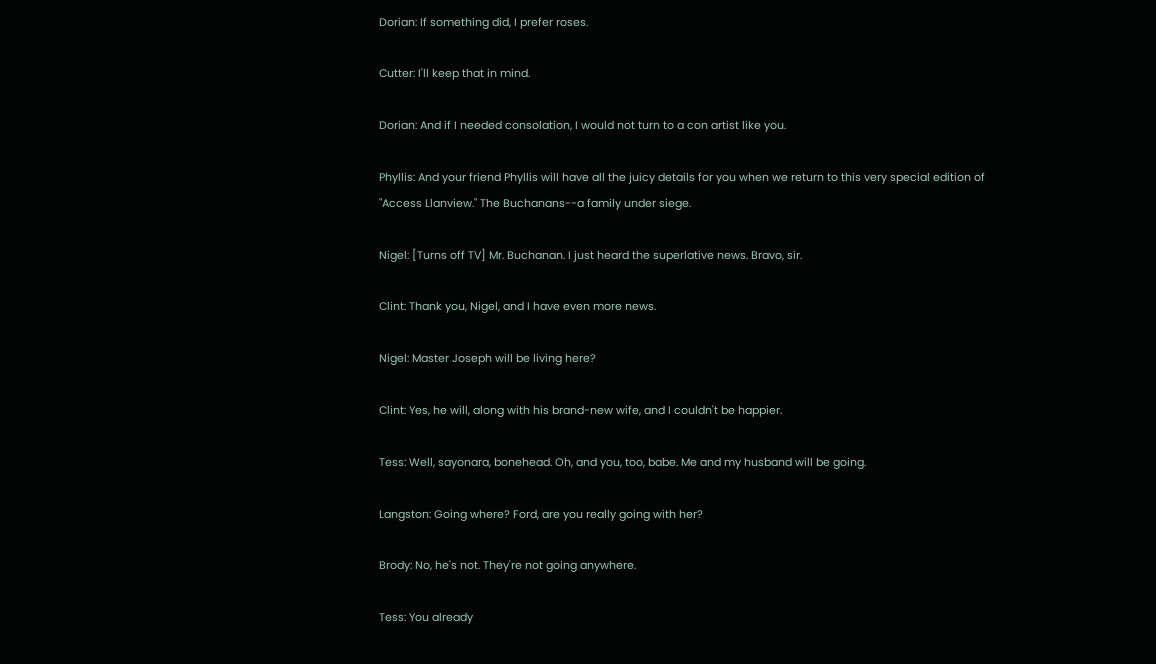Dorian: If something did, I prefer roses.

Cutter: I'll keep that in mind.

Dorian: And if I needed consolation, I would not turn to a con artist like you.

Phyllis: And your friend Phyllis will have all the juicy details for you when we return to this very special edition of "Access Llanview." The Buchanans--a family under siege.

Nigel: [Turns off TV] Mr. Buchanan. I just heard the superlative news. Bravo, sir.

Clint: Thank you, Nigel, and I have even more news.

Nigel: Master Joseph will be living here?

Clint: Yes, he will, along with his brand-new wife, and I couldn't be happier.

Tess: Well, sayonara, bonehead. Oh, and you, too, babe. Me and my husband will be going.

Langston: Going where? Ford, are you really going with her?

Brody: No, he's not. They're not going anywhere.

Tess: You already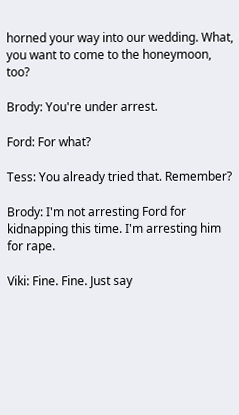horned your way into our wedding. What, you want to come to the honeymoon, too?

Brody: You're under arrest.

Ford: For what?

Tess: You already tried that. Remember?

Brody: I'm not arresting Ford for kidnapping this time. I'm arresting him for rape.

Viki: Fine. Fine. Just say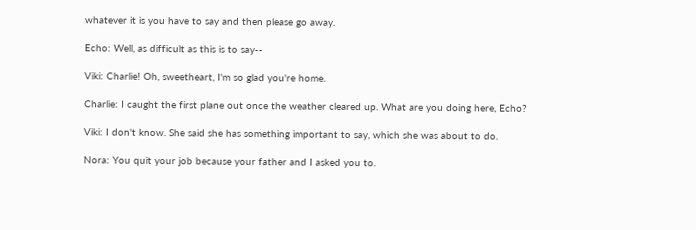whatever it is you have to say and then please go away.

Echo: Well, as difficult as this is to say--

Viki: Charlie! Oh, sweetheart, I'm so glad you're home.

Charlie: I caught the first plane out once the weather cleared up. What are you doing here, Echo?

Viki: I don't know. She said she has something important to say, which she was about to do.

Nora: You quit your job because your father and I asked you to.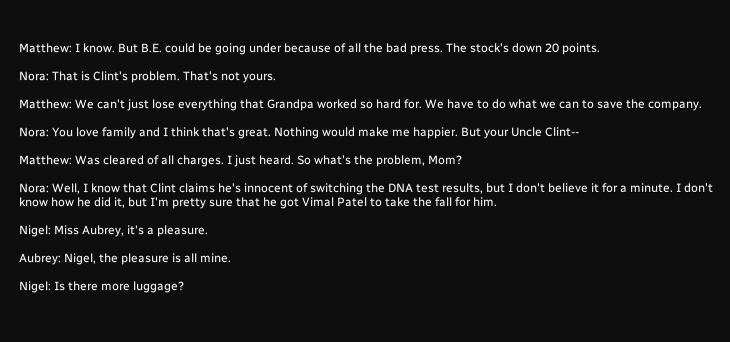Matthew: I know. But B.E. could be going under because of all the bad press. The stock's down 20 points.

Nora: That is Clint's problem. That's not yours.

Matthew: We can't just lose everything that Grandpa worked so hard for. We have to do what we can to save the company.

Nora: You love family and I think that's great. Nothing would make me happier. But your Uncle Clint--

Matthew: Was cleared of all charges. I just heard. So what's the problem, Mom?

Nora: Well, I know that Clint claims he's innocent of switching the DNA test results, but I don't believe it for a minute. I don't know how he did it, but I'm pretty sure that he got Vimal Patel to take the fall for him.

Nigel: Miss Aubrey, it's a pleasure.

Aubrey: Nigel, the pleasure is all mine.

Nigel: Is there more luggage?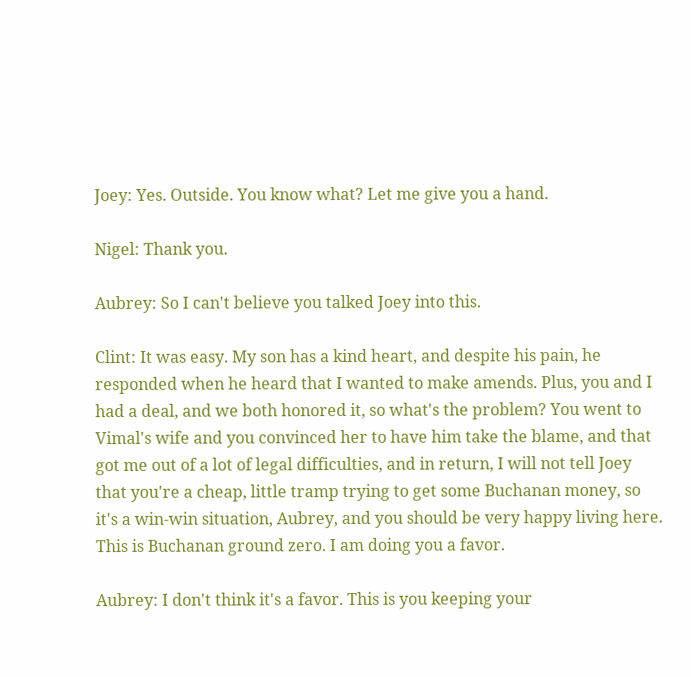Joey: Yes. Outside. You know what? Let me give you a hand.

Nigel: Thank you.

Aubrey: So I can't believe you talked Joey into this.

Clint: It was easy. My son has a kind heart, and despite his pain, he responded when he heard that I wanted to make amends. Plus, you and I had a deal, and we both honored it, so what's the problem? You went to Vimal's wife and you convinced her to have him take the blame, and that got me out of a lot of legal difficulties, and in return, I will not tell Joey that you're a cheap, little tramp trying to get some Buchanan money, so it's a win-win situation, Aubrey, and you should be very happy living here. This is Buchanan ground zero. I am doing you a favor.

Aubrey: I don't think it's a favor. This is you keeping your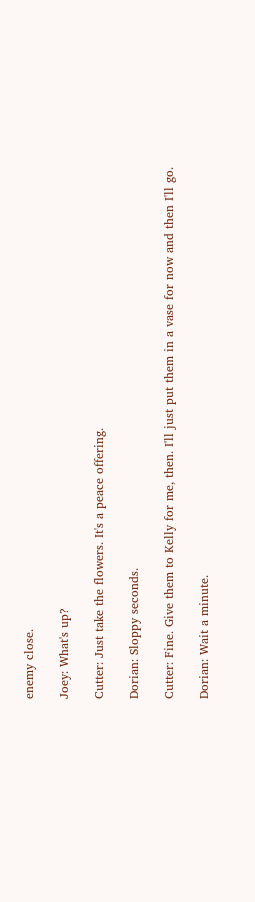enemy close.

Joey: What's up?

Cutter: Just take the flowers. It's a peace offering.

Dorian: Sloppy seconds.

Cutter: Fine. Give them to Kelly for me, then. I'll just put them in a vase for now and then I'll go.

Dorian: Wait a minute.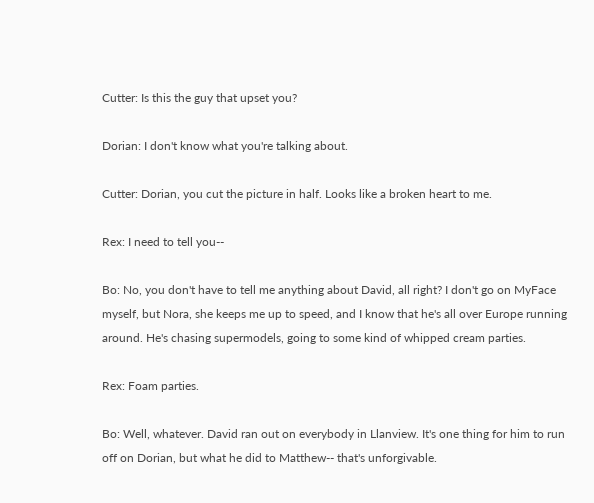Cutter: Is this the guy that upset you?

Dorian: I don't know what you're talking about.

Cutter: Dorian, you cut the picture in half. Looks like a broken heart to me.

Rex: I need to tell you--

Bo: No, you don't have to tell me anything about David, all right? I don't go on MyFace myself, but Nora, she keeps me up to speed, and I know that he's all over Europe running around. He's chasing supermodels, going to some kind of whipped cream parties.

Rex: Foam parties.

Bo: Well, whatever. David ran out on everybody in Llanview. It's one thing for him to run off on Dorian, but what he did to Matthew-- that's unforgivable.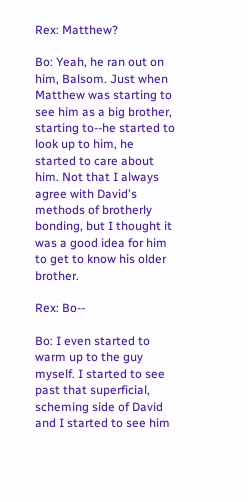Rex: Matthew?

Bo: Yeah, he ran out on him, Balsom. Just when Matthew was starting to see him as a big brother, starting to--he started to look up to him, he started to care about him. Not that I always agree with David's methods of brotherly bonding, but I thought it was a good idea for him to get to know his older brother.

Rex: Bo--

Bo: I even started to warm up to the guy myself. I started to see past that superficial, scheming side of David and I started to see him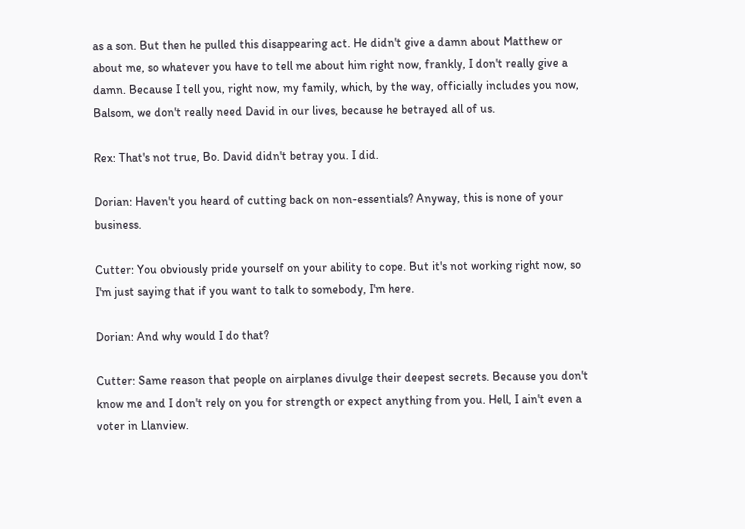as a son. But then he pulled this disappearing act. He didn't give a damn about Matthew or about me, so whatever you have to tell me about him right now, frankly, I don't really give a damn. Because I tell you, right now, my family, which, by the way, officially includes you now, Balsom, we don't really need David in our lives, because he betrayed all of us.

Rex: That's not true, Bo. David didn't betray you. I did.

Dorian: Haven't you heard of cutting back on non-essentials? Anyway, this is none of your business.

Cutter: You obviously pride yourself on your ability to cope. But it's not working right now, so I'm just saying that if you want to talk to somebody, I'm here.

Dorian: And why would I do that?

Cutter: Same reason that people on airplanes divulge their deepest secrets. Because you don't know me and I don't rely on you for strength or expect anything from you. Hell, I ain't even a voter in Llanview.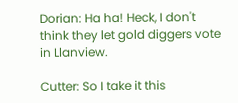Dorian: Ha ha! Heck, I don't think they let gold diggers vote in Llanview.

Cutter: So I take it this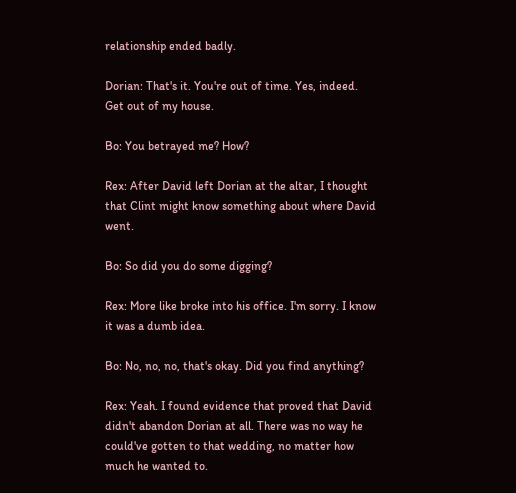relationship ended badly.

Dorian: That's it. You're out of time. Yes, indeed. Get out of my house.

Bo: You betrayed me? How?

Rex: After David left Dorian at the altar, I thought that Clint might know something about where David went.

Bo: So did you do some digging?

Rex: More like broke into his office. I'm sorry. I know it was a dumb idea.

Bo: No, no, no, that's okay. Did you find anything?

Rex: Yeah. I found evidence that proved that David didn't abandon Dorian at all. There was no way he could've gotten to that wedding, no matter how much he wanted to.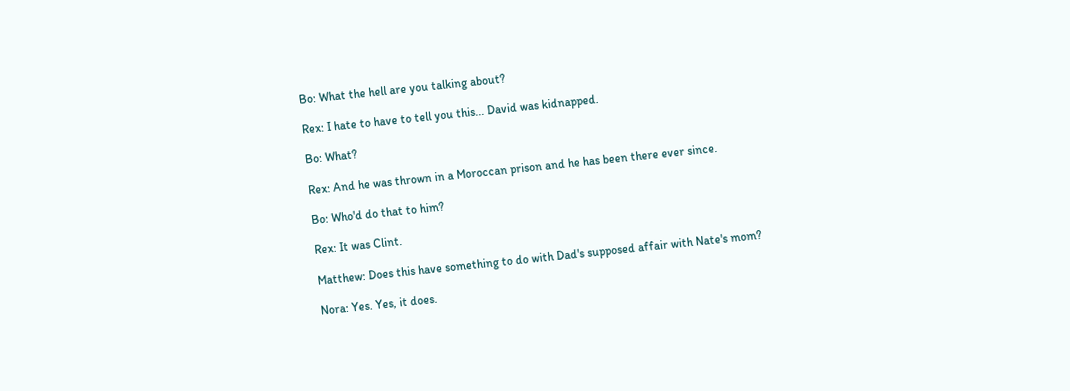Bo: What the hell are you talking about?

Rex: I hate to have to tell you this... David was kidnapped.

Bo: What?

Rex: And he was thrown in a Moroccan prison and he has been there ever since.

Bo: Who'd do that to him?

Rex: It was Clint.

Matthew: Does this have something to do with Dad's supposed affair with Nate's mom?

Nora: Yes. Yes, it does.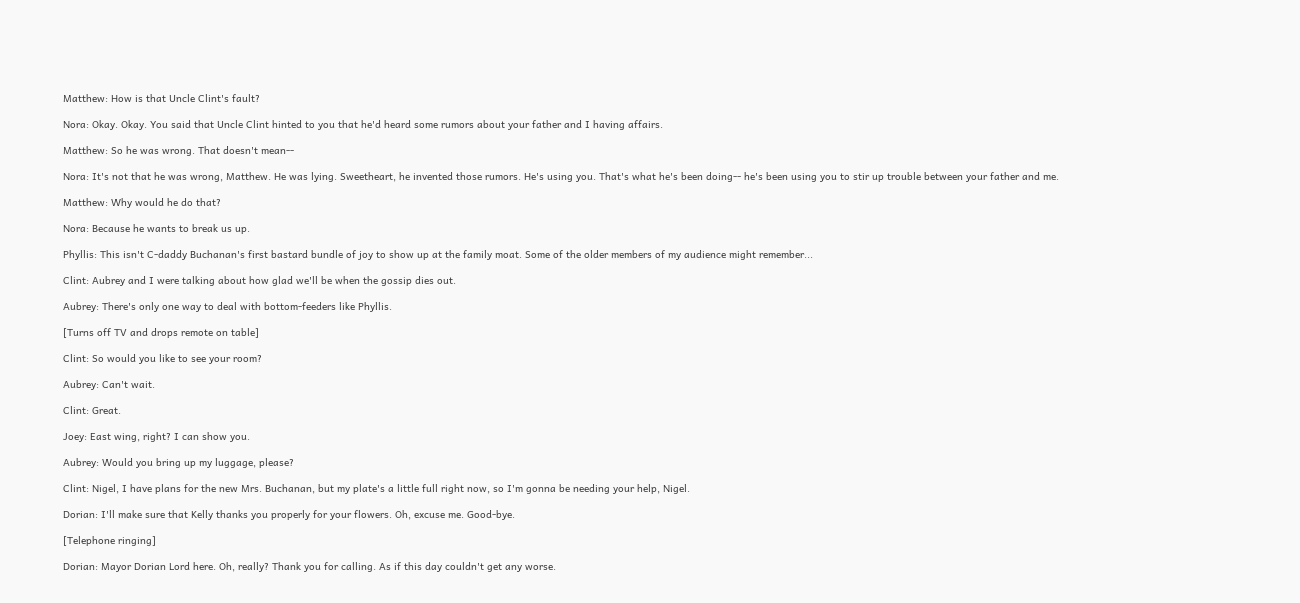Matthew: How is that Uncle Clint's fault?

Nora: Okay. Okay. You said that Uncle Clint hinted to you that he'd heard some rumors about your father and I having affairs.

Matthew: So he was wrong. That doesn't mean--

Nora: It's not that he was wrong, Matthew. He was lying. Sweetheart, he invented those rumors. He's using you. That's what he's been doing-- he's been using you to stir up trouble between your father and me.

Matthew: Why would he do that?

Nora: Because he wants to break us up.

Phyllis: This isn't C-daddy Buchanan's first bastard bundle of joy to show up at the family moat. Some of the older members of my audience might remember...

Clint: Aubrey and I were talking about how glad we'll be when the gossip dies out.

Aubrey: There's only one way to deal with bottom-feeders like Phyllis.

[Turns off TV and drops remote on table]

Clint: So would you like to see your room?

Aubrey: Can't wait.

Clint: Great.

Joey: East wing, right? I can show you.

Aubrey: Would you bring up my luggage, please?

Clint: Nigel, I have plans for the new Mrs. Buchanan, but my plate's a little full right now, so I'm gonna be needing your help, Nigel.

Dorian: I'll make sure that Kelly thanks you properly for your flowers. Oh, excuse me. Good-bye.

[Telephone ringing]

Dorian: Mayor Dorian Lord here. Oh, really? Thank you for calling. As if this day couldn't get any worse.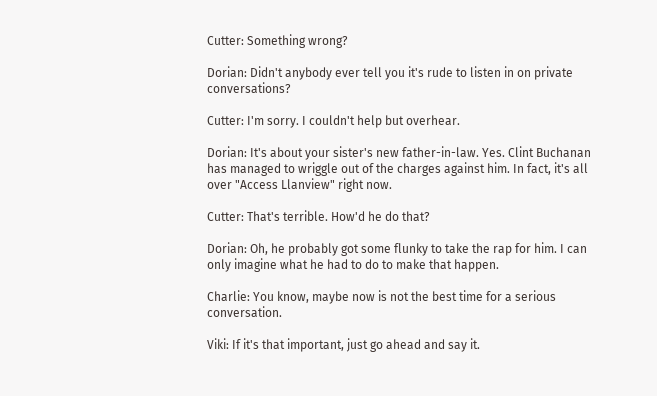Cutter: Something wrong?

Dorian: Didn't anybody ever tell you it's rude to listen in on private conversations?

Cutter: I'm sorry. I couldn't help but overhear.

Dorian: It's about your sister's new father-in-law. Yes. Clint Buchanan has managed to wriggle out of the charges against him. In fact, it's all over "Access Llanview" right now.

Cutter: That's terrible. How'd he do that?

Dorian: Oh, he probably got some flunky to take the rap for him. I can only imagine what he had to do to make that happen.

Charlie: You know, maybe now is not the best time for a serious conversation.

Viki: If it's that important, just go ahead and say it.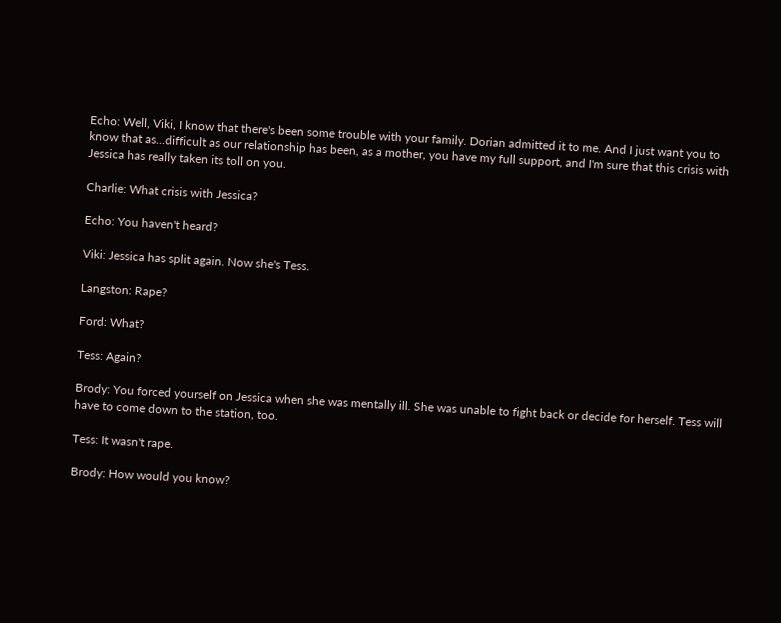Echo: Well, Viki, I know that there's been some trouble with your family. Dorian admitted it to me. And I just want you to know that as...difficult as our relationship has been, as a mother, you have my full support, and I'm sure that this crisis with Jessica has really taken its toll on you.

Charlie: What crisis with Jessica?

Echo: You haven't heard?

Viki: Jessica has split again. Now she's Tess.

Langston: Rape?

Ford: What?

Tess: Again?

Brody: You forced yourself on Jessica when she was mentally ill. She was unable to fight back or decide for herself. Tess will have to come down to the station, too.

Tess: It wasn't rape.

Brody: How would you know?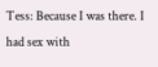Tess: Because I was there. I had sex with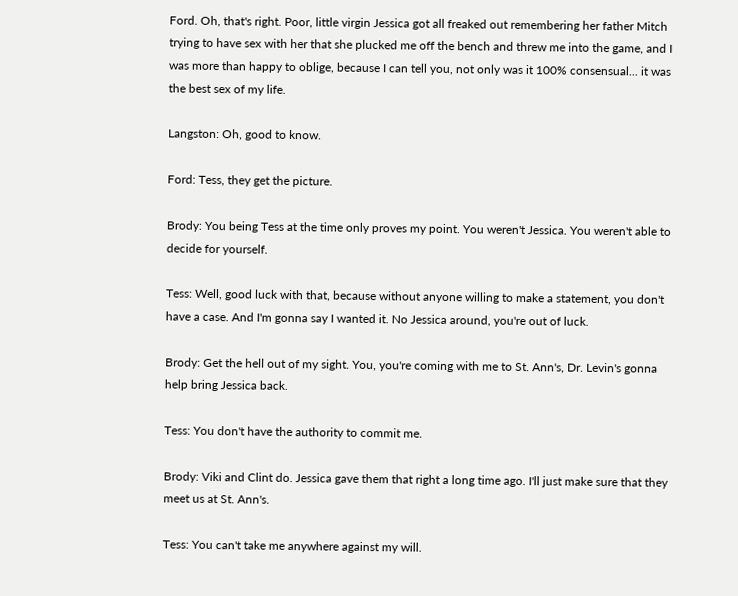Ford. Oh, that's right. Poor, little virgin Jessica got all freaked out remembering her father Mitch trying to have sex with her that she plucked me off the bench and threw me into the game, and I was more than happy to oblige, because I can tell you, not only was it 100% consensual... it was the best sex of my life.

Langston: Oh, good to know.

Ford: Tess, they get the picture.

Brody: You being Tess at the time only proves my point. You weren't Jessica. You weren't able to decide for yourself.

Tess: Well, good luck with that, because without anyone willing to make a statement, you don't have a case. And I'm gonna say I wanted it. No Jessica around, you're out of luck.

Brody: Get the hell out of my sight. You, you're coming with me to St. Ann's, Dr. Levin's gonna help bring Jessica back.

Tess: You don't have the authority to commit me.

Brody: Viki and Clint do. Jessica gave them that right a long time ago. I'll just make sure that they meet us at St. Ann's.

Tess: You can't take me anywhere against my will.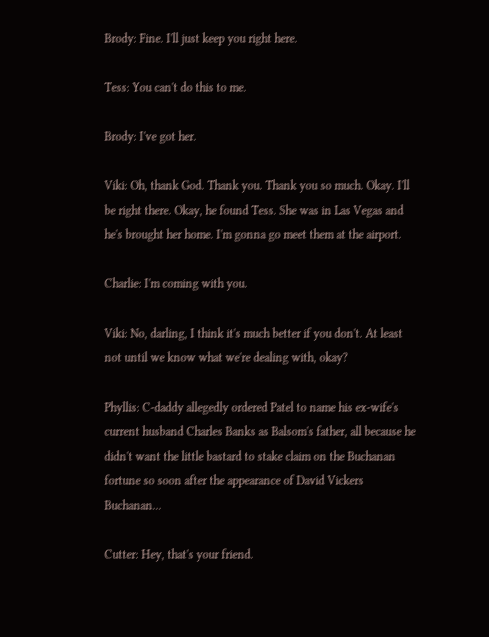Brody: Fine. I'll just keep you right here.

Tess: You can't do this to me.

Brody: I've got her.

Viki: Oh, thank God. Thank you. Thank you so much. Okay. I'll be right there. Okay, he found Tess. She was in Las Vegas and he's brought her home. I'm gonna go meet them at the airport.

Charlie: I'm coming with you.

Viki: No, darling, I think it's much better if you don't. At least not until we know what we're dealing with, okay?

Phyllis: C-daddy allegedly ordered Patel to name his ex-wife's current husband Charles Banks as Balsom's father, all because he didn't want the little bastard to stake claim on the Buchanan fortune so soon after the appearance of David Vickers Buchanan...

Cutter: Hey, that's your friend.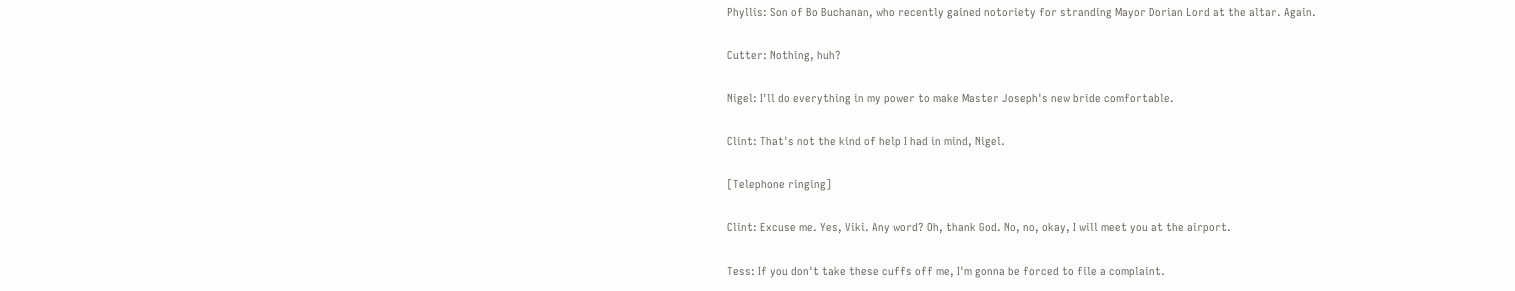Phyllis: Son of Bo Buchanan, who recently gained notoriety for stranding Mayor Dorian Lord at the altar. Again.

Cutter: Nothing, huh?

Nigel: I'll do everything in my power to make Master Joseph's new bride comfortable.

Clint: That's not the kind of help I had in mind, Nigel.

[Telephone ringing]

Clint: Excuse me. Yes, Viki. Any word? Oh, thank God. No, no, okay, I will meet you at the airport.

Tess: If you don't take these cuffs off me, I'm gonna be forced to file a complaint.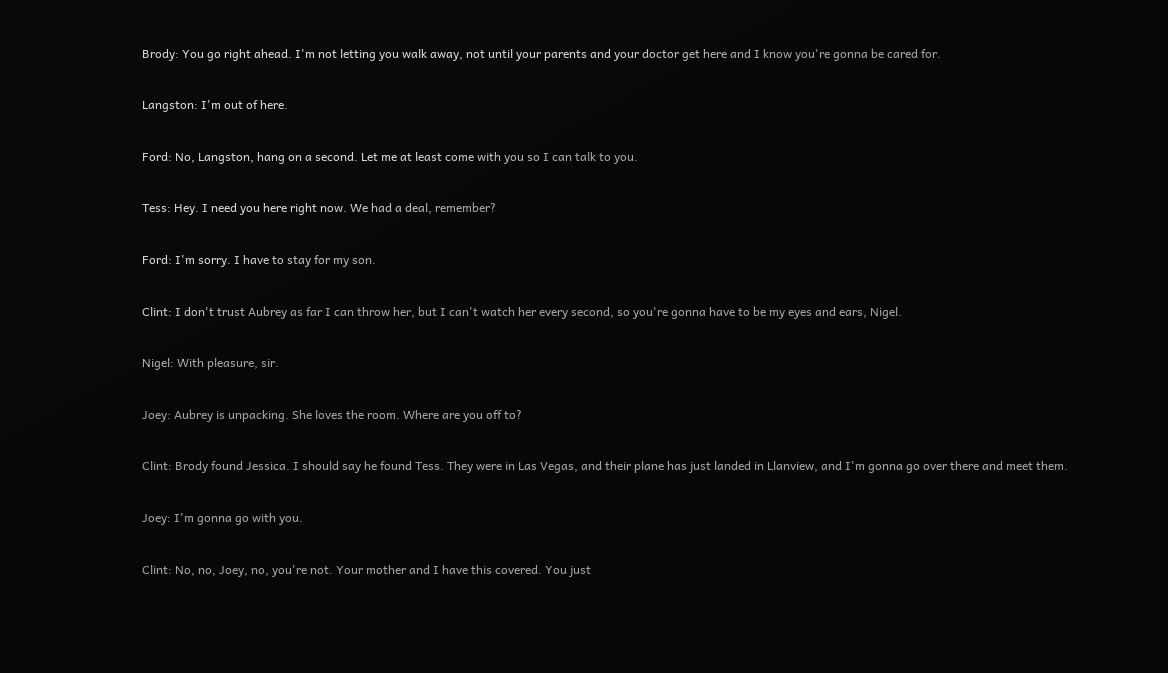Brody: You go right ahead. I'm not letting you walk away, not until your parents and your doctor get here and I know you're gonna be cared for.

Langston: I'm out of here.

Ford: No, Langston, hang on a second. Let me at least come with you so I can talk to you.

Tess: Hey. I need you here right now. We had a deal, remember?

Ford: I'm sorry. I have to stay for my son.

Clint: I don't trust Aubrey as far I can throw her, but I can't watch her every second, so you're gonna have to be my eyes and ears, Nigel.

Nigel: With pleasure, sir.

Joey: Aubrey is unpacking. She loves the room. Where are you off to?

Clint: Brody found Jessica. I should say he found Tess. They were in Las Vegas, and their plane has just landed in Llanview, and I'm gonna go over there and meet them.

Joey: I'm gonna go with you.

Clint: No, no, Joey, no, you're not. Your mother and I have this covered. You just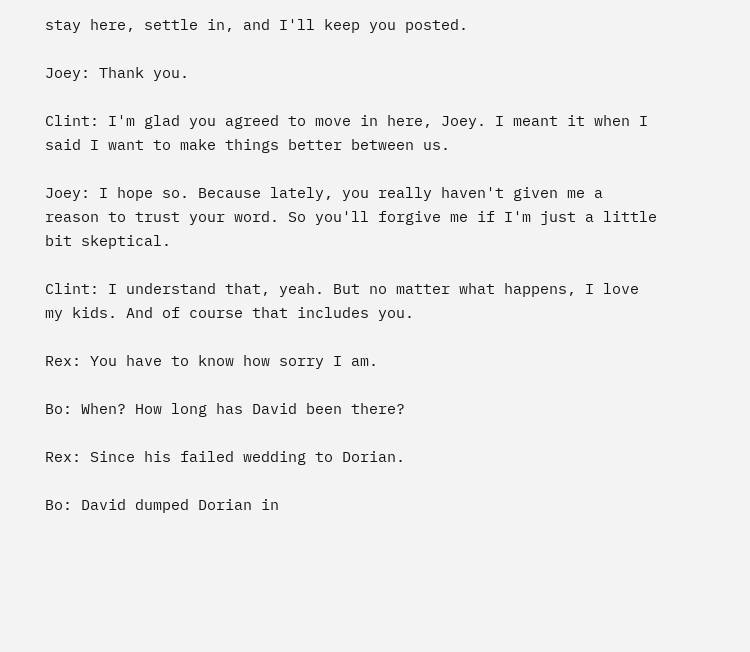stay here, settle in, and I'll keep you posted.

Joey: Thank you.

Clint: I'm glad you agreed to move in here, Joey. I meant it when I said I want to make things better between us.

Joey: I hope so. Because lately, you really haven't given me a reason to trust your word. So you'll forgive me if I'm just a little bit skeptical.

Clint: I understand that, yeah. But no matter what happens, I love my kids. And of course that includes you.

Rex: You have to know how sorry I am.

Bo: When? How long has David been there?

Rex: Since his failed wedding to Dorian.

Bo: David dumped Dorian in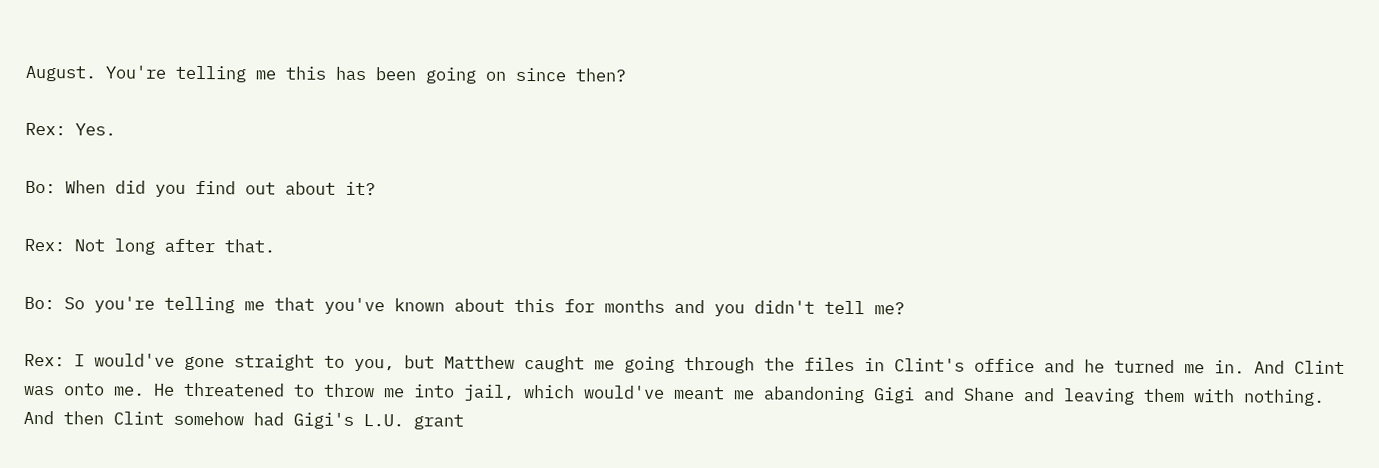August. You're telling me this has been going on since then?

Rex: Yes.

Bo: When did you find out about it?

Rex: Not long after that.

Bo: So you're telling me that you've known about this for months and you didn't tell me?

Rex: I would've gone straight to you, but Matthew caught me going through the files in Clint's office and he turned me in. And Clint was onto me. He threatened to throw me into jail, which would've meant me abandoning Gigi and Shane and leaving them with nothing. And then Clint somehow had Gigi's L.U. grant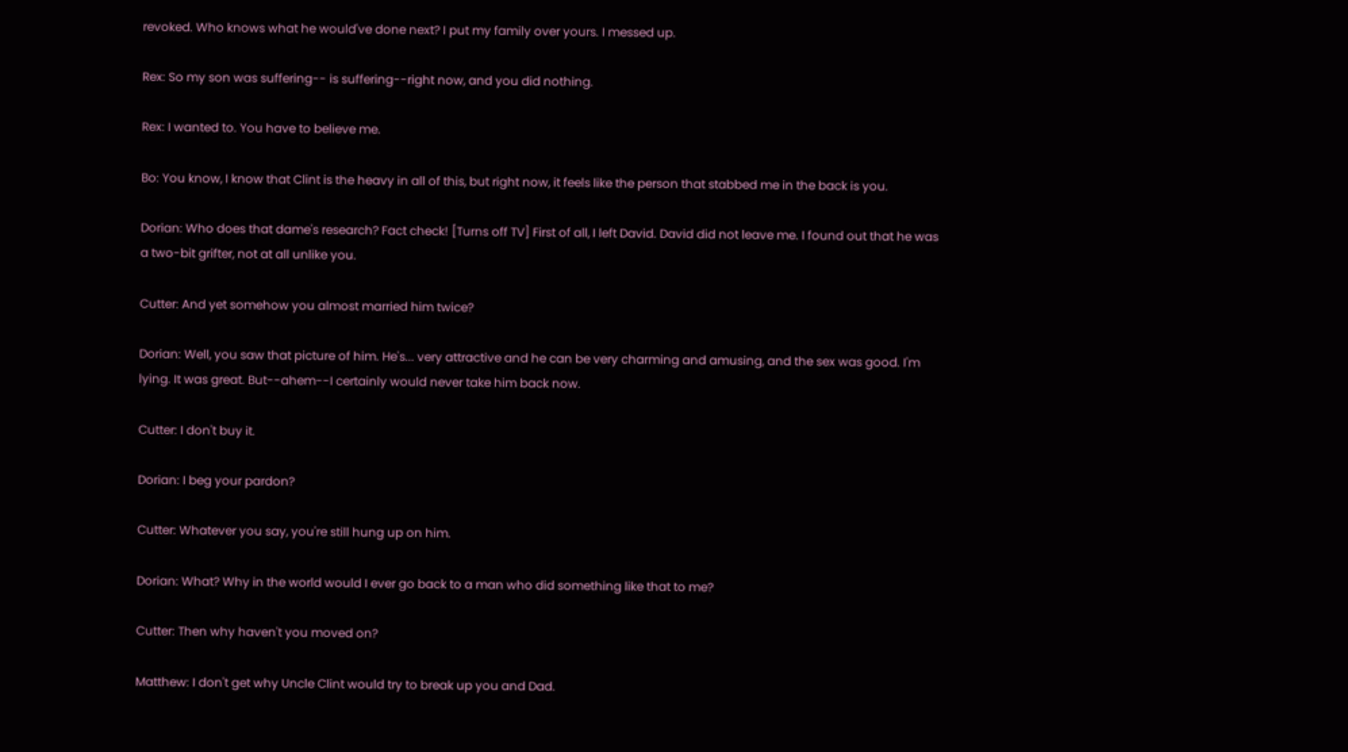revoked. Who knows what he would've done next? I put my family over yours. I messed up.

Rex: So my son was suffering-- is suffering--right now, and you did nothing.

Rex: I wanted to. You have to believe me.

Bo: You know, I know that Clint is the heavy in all of this, but right now, it feels like the person that stabbed me in the back is you.

Dorian: Who does that dame's research? Fact check! [Turns off TV] First of all, I left David. David did not leave me. I found out that he was a two-bit grifter, not at all unlike you.

Cutter: And yet somehow you almost married him twice?

Dorian: Well, you saw that picture of him. He's... very attractive and he can be very charming and amusing, and the sex was good. I'm lying. It was great. But--ahem--I certainly would never take him back now.

Cutter: I don't buy it.

Dorian: I beg your pardon?

Cutter: Whatever you say, you're still hung up on him.

Dorian: What? Why in the world would I ever go back to a man who did something like that to me?

Cutter: Then why haven't you moved on?

Matthew: I don't get why Uncle Clint would try to break up you and Dad.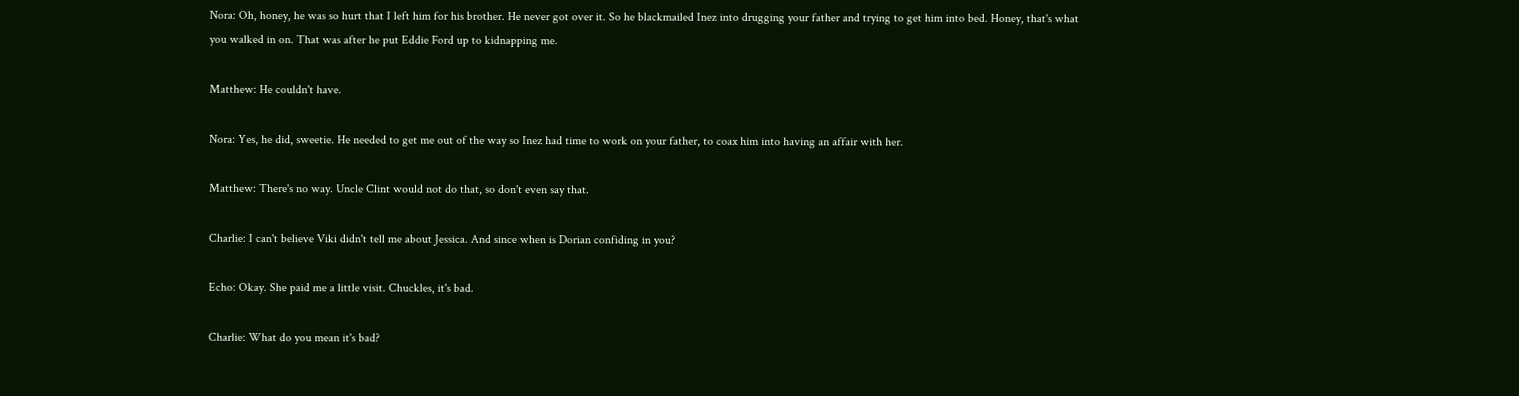Nora: Oh, honey, he was so hurt that I left him for his brother. He never got over it. So he blackmailed Inez into drugging your father and trying to get him into bed. Honey, that's what you walked in on. That was after he put Eddie Ford up to kidnapping me.

Matthew: He couldn't have.

Nora: Yes, he did, sweetie. He needed to get me out of the way so Inez had time to work on your father, to coax him into having an affair with her.

Matthew: There's no way. Uncle Clint would not do that, so don't even say that.

Charlie: I can't believe Viki didn't tell me about Jessica. And since when is Dorian confiding in you?

Echo: Okay. She paid me a little visit. Chuckles, it's bad.

Charlie: What do you mean it's bad?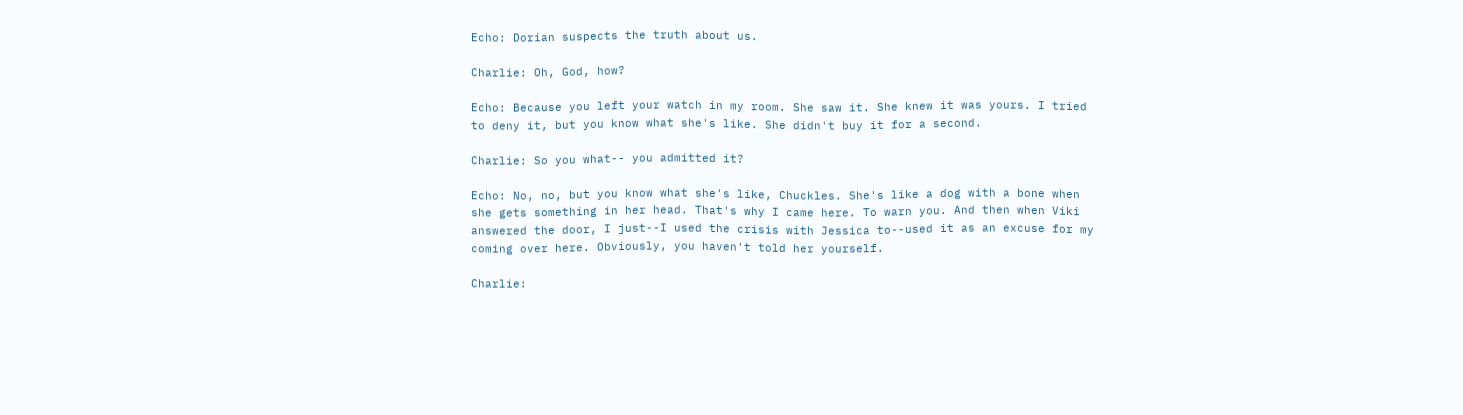Echo: Dorian suspects the truth about us.

Charlie: Oh, God, how?

Echo: Because you left your watch in my room. She saw it. She knew it was yours. I tried to deny it, but you know what she's like. She didn't buy it for a second.

Charlie: So you what-- you admitted it?

Echo: No, no, but you know what she's like, Chuckles. She's like a dog with a bone when she gets something in her head. That's why I came here. To warn you. And then when Viki answered the door, I just--I used the crisis with Jessica to--used it as an excuse for my coming over here. Obviously, you haven't told her yourself.

Charlie: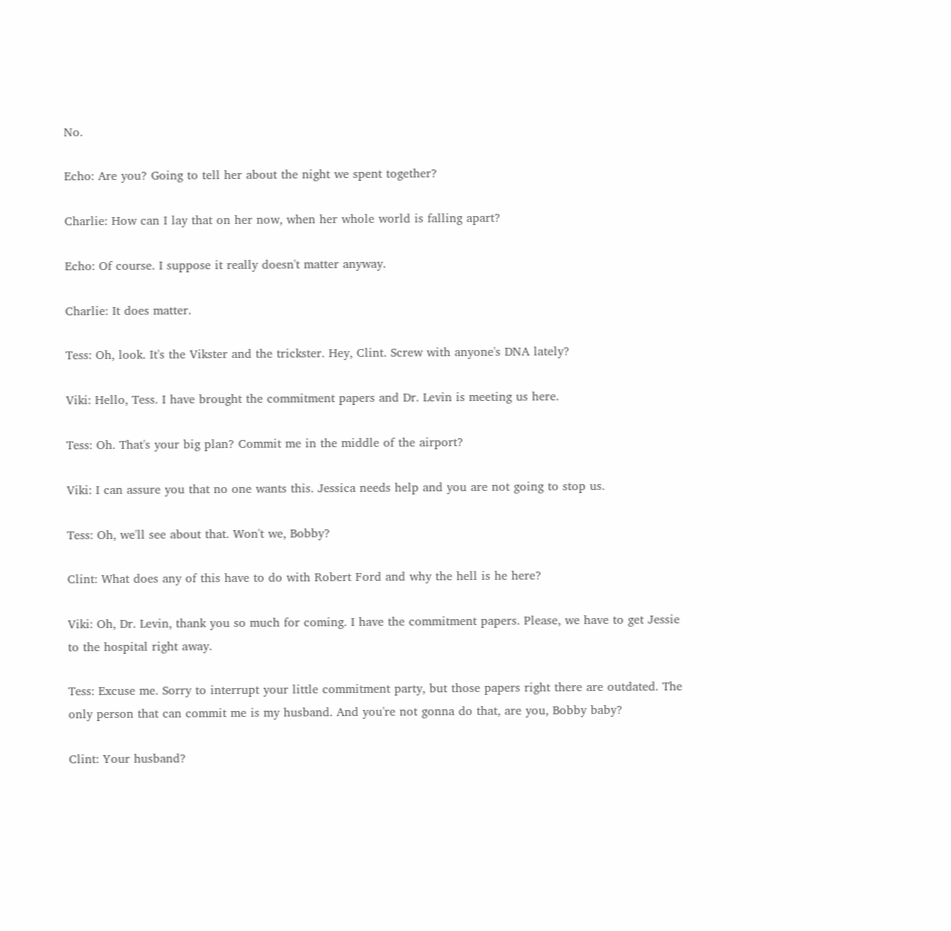No.

Echo: Are you? Going to tell her about the night we spent together?

Charlie: How can I lay that on her now, when her whole world is falling apart?

Echo: Of course. I suppose it really doesn't matter anyway.

Charlie: It does matter.

Tess: Oh, look. It's the Vikster and the trickster. Hey, Clint. Screw with anyone's DNA lately?

Viki: Hello, Tess. I have brought the commitment papers and Dr. Levin is meeting us here.

Tess: Oh. That's your big plan? Commit me in the middle of the airport?

Viki: I can assure you that no one wants this. Jessica needs help and you are not going to stop us.

Tess: Oh, we'll see about that. Won't we, Bobby?

Clint: What does any of this have to do with Robert Ford and why the hell is he here?

Viki: Oh, Dr. Levin, thank you so much for coming. I have the commitment papers. Please, we have to get Jessie to the hospital right away.

Tess: Excuse me. Sorry to interrupt your little commitment party, but those papers right there are outdated. The only person that can commit me is my husband. And you're not gonna do that, are you, Bobby baby?

Clint: Your husband?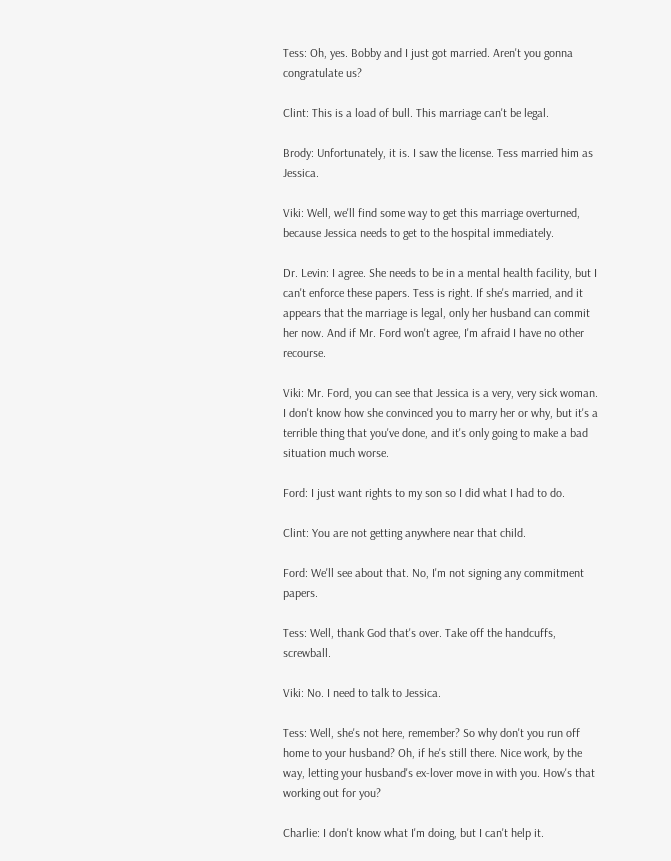Tess: Oh, yes. Bobby and I just got married. Aren't you gonna congratulate us?

Clint: This is a load of bull. This marriage can't be legal.

Brody: Unfortunately, it is. I saw the license. Tess married him as Jessica.

Viki: Well, we'll find some way to get this marriage overturned, because Jessica needs to get to the hospital immediately.

Dr. Levin: I agree. She needs to be in a mental health facility, but I can't enforce these papers. Tess is right. If she's married, and it appears that the marriage is legal, only her husband can commit her now. And if Mr. Ford won't agree, I'm afraid I have no other recourse.

Viki: Mr. Ford, you can see that Jessica is a very, very sick woman. I don't know how she convinced you to marry her or why, but it's a terrible thing that you've done, and it's only going to make a bad situation much worse.

Ford: I just want rights to my son so I did what I had to do.

Clint: You are not getting anywhere near that child.

Ford: We'll see about that. No, I'm not signing any commitment papers.

Tess: Well, thank God that's over. Take off the handcuffs, screwball.

Viki: No. I need to talk to Jessica.

Tess: Well, she's not here, remember? So why don't you run off home to your husband? Oh, if he's still there. Nice work, by the way, letting your husband's ex-lover move in with you. How's that working out for you?

Charlie: I don't know what I'm doing, but I can't help it.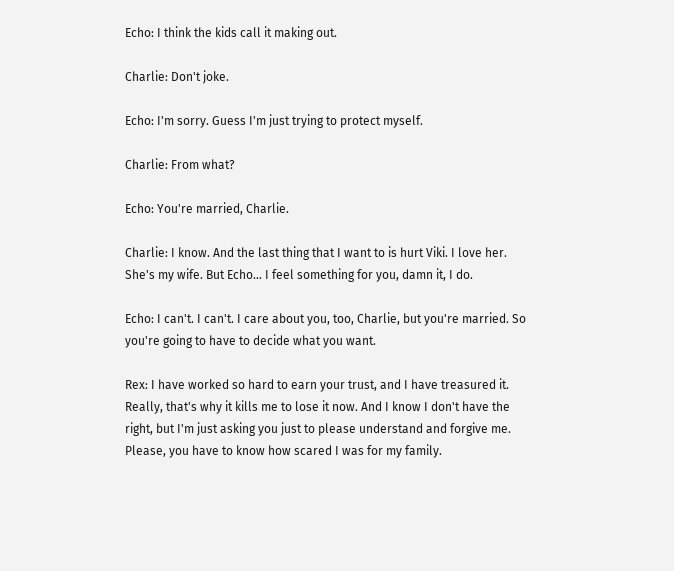Echo: I think the kids call it making out.

Charlie: Don't joke.

Echo: I'm sorry. Guess I'm just trying to protect myself.

Charlie: From what?

Echo: You're married, Charlie.

Charlie: I know. And the last thing that I want to is hurt Viki. I love her. She's my wife. But Echo... I feel something for you, damn it, I do.

Echo: I can't. I can't. I care about you, too, Charlie, but you're married. So you're going to have to decide what you want.

Rex: I have worked so hard to earn your trust, and I have treasured it. Really, that's why it kills me to lose it now. And I know I don't have the right, but I'm just asking you just to please understand and forgive me. Please, you have to know how scared I was for my family.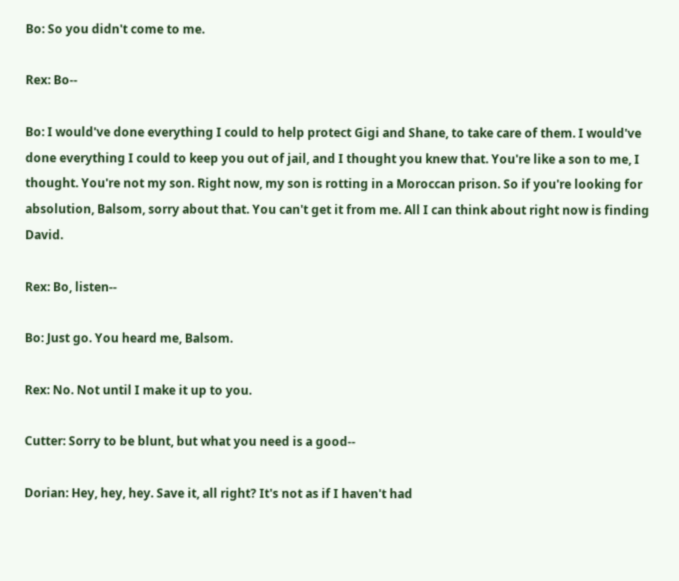Bo: So you didn't come to me.

Rex: Bo--

Bo: I would've done everything I could to help protect Gigi and Shane, to take care of them. I would've done everything I could to keep you out of jail, and I thought you knew that. You're like a son to me, I thought. You're not my son. Right now, my son is rotting in a Moroccan prison. So if you're looking for absolution, Balsom, sorry about that. You can't get it from me. All I can think about right now is finding David.

Rex: Bo, listen--

Bo: Just go. You heard me, Balsom.

Rex: No. Not until I make it up to you.

Cutter: Sorry to be blunt, but what you need is a good--

Dorian: Hey, hey, hey. Save it, all right? It's not as if I haven't had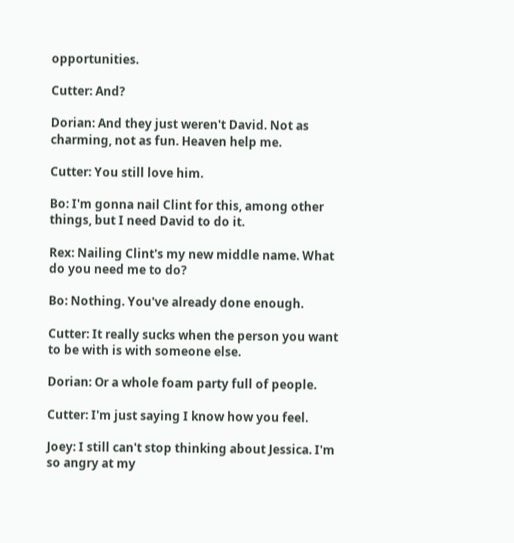opportunities.

Cutter: And?

Dorian: And they just weren't David. Not as charming, not as fun. Heaven help me.

Cutter: You still love him.

Bo: I'm gonna nail Clint for this, among other things, but I need David to do it.

Rex: Nailing Clint's my new middle name. What do you need me to do?

Bo: Nothing. You've already done enough.

Cutter: It really sucks when the person you want to be with is with someone else.

Dorian: Or a whole foam party full of people.

Cutter: I'm just saying I know how you feel.

Joey: I still can't stop thinking about Jessica. I'm so angry at my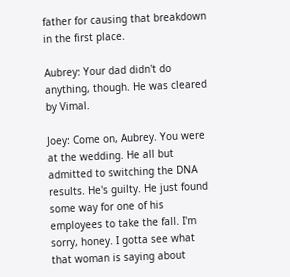father for causing that breakdown in the first place.

Aubrey: Your dad didn't do anything, though. He was cleared by Vimal.

Joey: Come on, Aubrey. You were at the wedding. He all but admitted to switching the DNA results. He's guilty. He just found some way for one of his employees to take the fall. I'm sorry, honey. I gotta see what that woman is saying about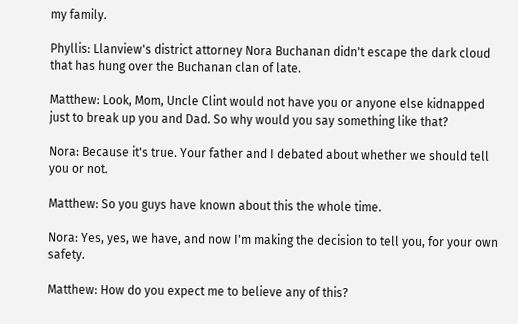my family.

Phyllis: Llanview's district attorney Nora Buchanan didn't escape the dark cloud that has hung over the Buchanan clan of late.

Matthew: Look, Mom, Uncle Clint would not have you or anyone else kidnapped just to break up you and Dad. So why would you say something like that?

Nora: Because it's true. Your father and I debated about whether we should tell you or not.

Matthew: So you guys have known about this the whole time.

Nora: Yes, yes, we have, and now I'm making the decision to tell you, for your own safety.

Matthew: How do you expect me to believe any of this?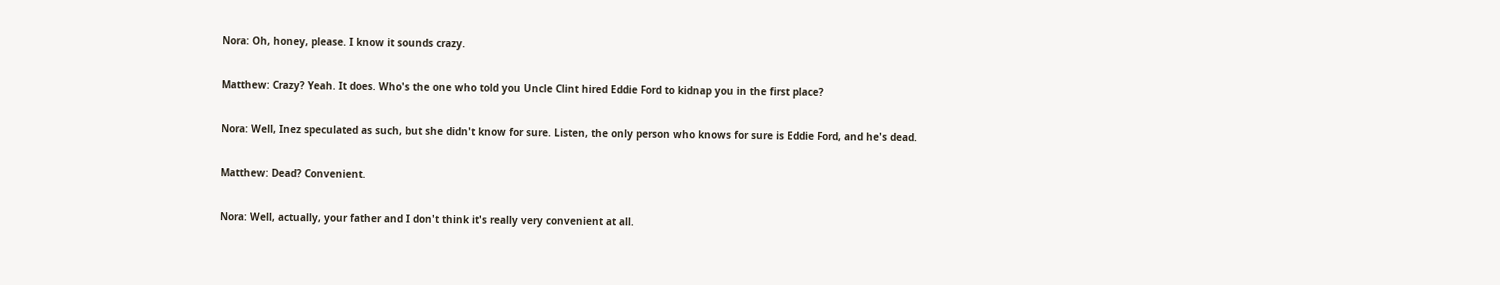Nora: Oh, honey, please. I know it sounds crazy.

Matthew: Crazy? Yeah. It does. Who's the one who told you Uncle Clint hired Eddie Ford to kidnap you in the first place?

Nora: Well, Inez speculated as such, but she didn't know for sure. Listen, the only person who knows for sure is Eddie Ford, and he's dead.

Matthew: Dead? Convenient.

Nora: Well, actually, your father and I don't think it's really very convenient at all.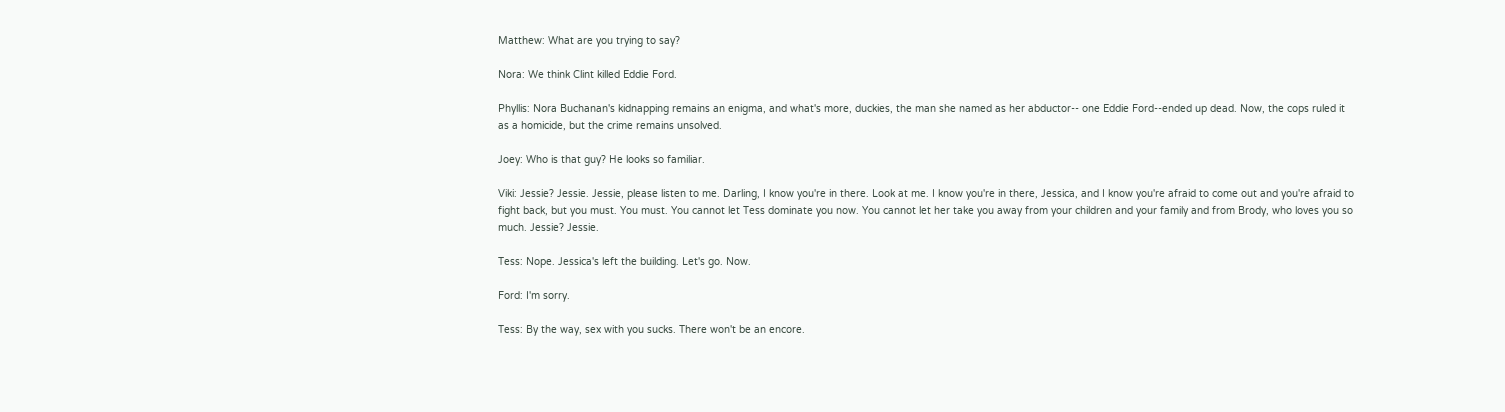Matthew: What are you trying to say?

Nora: We think Clint killed Eddie Ford.

Phyllis: Nora Buchanan's kidnapping remains an enigma, and what's more, duckies, the man she named as her abductor-- one Eddie Ford--ended up dead. Now, the cops ruled it as a homicide, but the crime remains unsolved.

Joey: Who is that guy? He looks so familiar.

Viki: Jessie? Jessie. Jessie, please listen to me. Darling, I know you're in there. Look at me. I know you're in there, Jessica, and I know you're afraid to come out and you're afraid to fight back, but you must. You must. You cannot let Tess dominate you now. You cannot let her take you away from your children and your family and from Brody, who loves you so much. Jessie? Jessie.

Tess: Nope. Jessica's left the building. Let's go. Now.

Ford: I'm sorry.

Tess: By the way, sex with you sucks. There won't be an encore.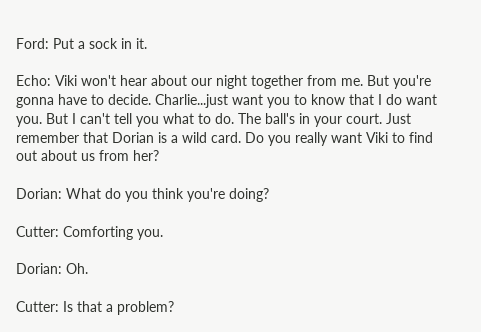Ford: Put a sock in it.

Echo: Viki won't hear about our night together from me. But you're gonna have to decide. Charlie...just want you to know that I do want you. But I can't tell you what to do. The ball's in your court. Just remember that Dorian is a wild card. Do you really want Viki to find out about us from her?

Dorian: What do you think you're doing?

Cutter: Comforting you.

Dorian: Oh.

Cutter: Is that a problem?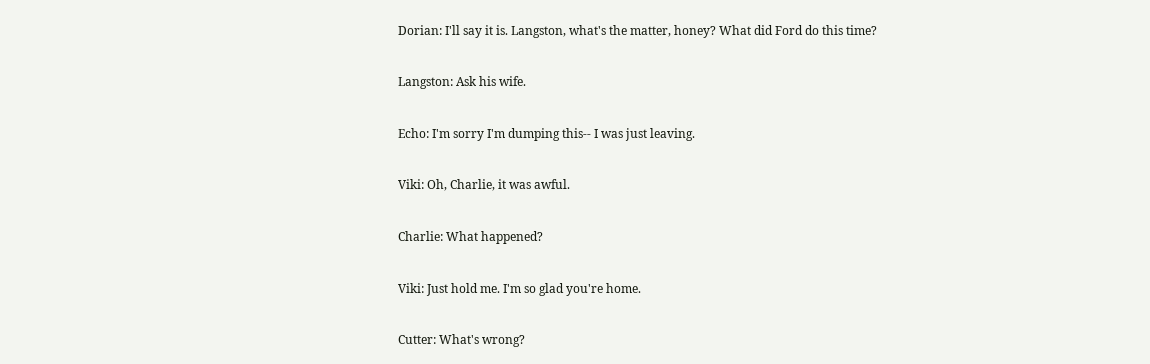Dorian: I'll say it is. Langston, what's the matter, honey? What did Ford do this time?

Langston: Ask his wife.

Echo: I'm sorry I'm dumping this-- I was just leaving.

Viki: Oh, Charlie, it was awful.

Charlie: What happened?

Viki: Just hold me. I'm so glad you're home.

Cutter: What's wrong?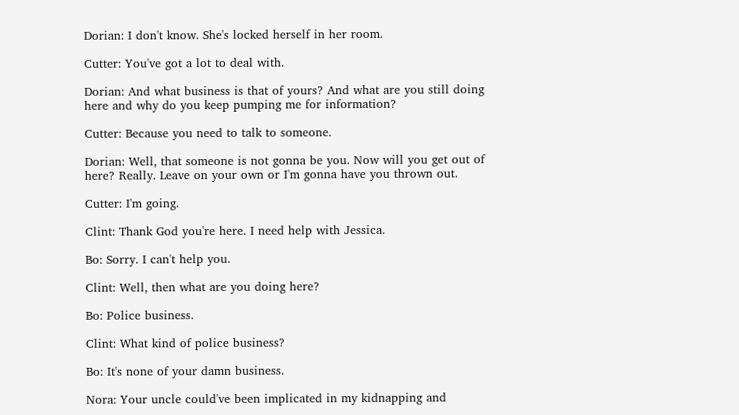Dorian: I don't know. She's locked herself in her room.

Cutter: You've got a lot to deal with.

Dorian: And what business is that of yours? And what are you still doing here and why do you keep pumping me for information?

Cutter: Because you need to talk to someone.

Dorian: Well, that someone is not gonna be you. Now will you get out of here? Really. Leave on your own or I'm gonna have you thrown out.

Cutter: I'm going.

Clint: Thank God you're here. I need help with Jessica.

Bo: Sorry. I can't help you.

Clint: Well, then what are you doing here?

Bo: Police business.

Clint: What kind of police business?

Bo: It's none of your damn business.

Nora: Your uncle could've been implicated in my kidnapping and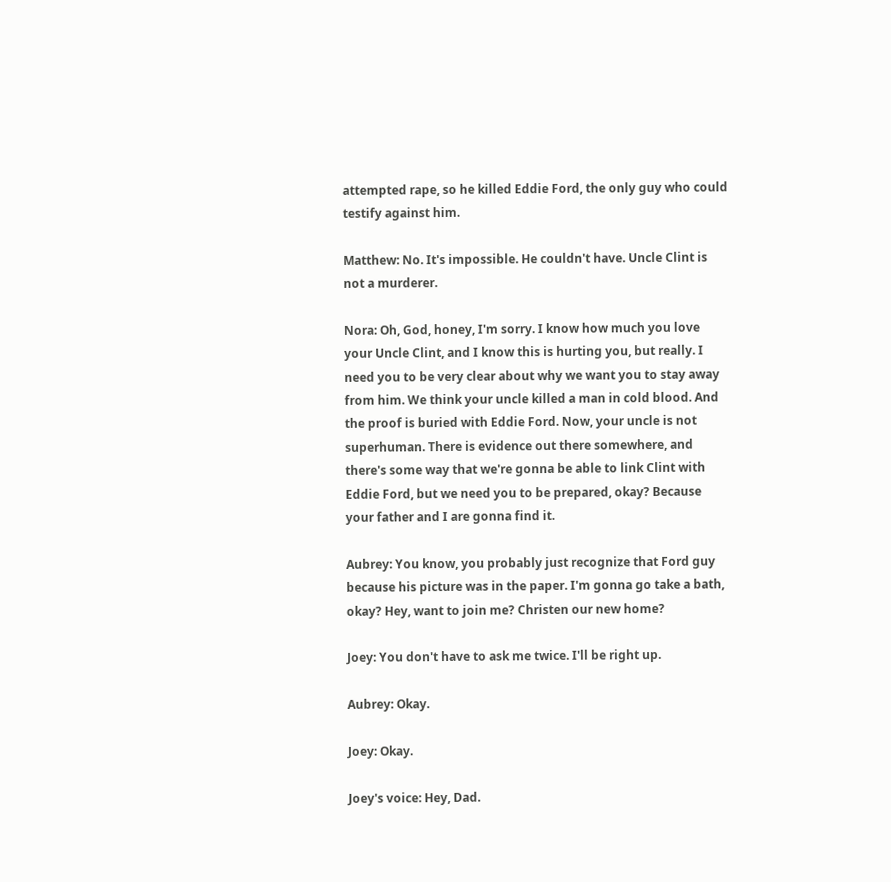attempted rape, so he killed Eddie Ford, the only guy who could testify against him.

Matthew: No. It's impossible. He couldn't have. Uncle Clint is not a murderer.

Nora: Oh, God, honey, I'm sorry. I know how much you love your Uncle Clint, and I know this is hurting you, but really. I need you to be very clear about why we want you to stay away from him. We think your uncle killed a man in cold blood. And the proof is buried with Eddie Ford. Now, your uncle is not superhuman. There is evidence out there somewhere, and there's some way that we're gonna be able to link Clint with Eddie Ford, but we need you to be prepared, okay? Because your father and I are gonna find it.

Aubrey: You know, you probably just recognize that Ford guy because his picture was in the paper. I'm gonna go take a bath, okay? Hey, want to join me? Christen our new home?

Joey: You don't have to ask me twice. I'll be right up.

Aubrey: Okay.

Joey: Okay.

Joey's voice: Hey, Dad.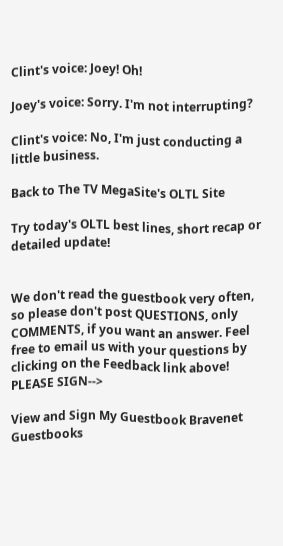Clint's voice: Joey! Oh!

Joey's voice: Sorry. I'm not interrupting?

Clint's voice: No, I'm just conducting a little business.

Back to The TV MegaSite's OLTL Site

Try today's OLTL best lines, short recap or detailed update!


We don't read the guestbook very often, so please don't post QUESTIONS, only COMMENTS, if you want an answer. Feel free to email us with your questions by clicking on the Feedback link above! PLEASE SIGN-->

View and Sign My Guestbook Bravenet Guestbooks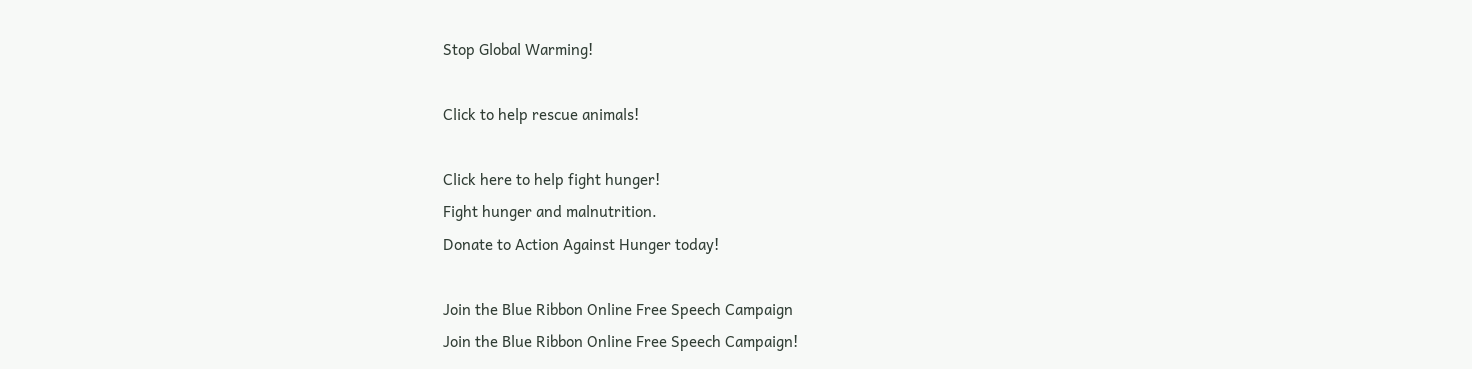Stop Global Warming!

Click to help rescue animals!

Click here to help fight hunger!
Fight hunger and malnutrition.
Donate to Action Against Hunger today!

Join the Blue Ribbon Online Free Speech Campaign
Join the Blue Ribbon Online Free Speech Campaign!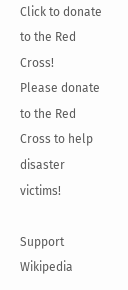Click to donate to the Red Cross!
Please donate to the Red Cross to help disaster victims!

Support Wikipedia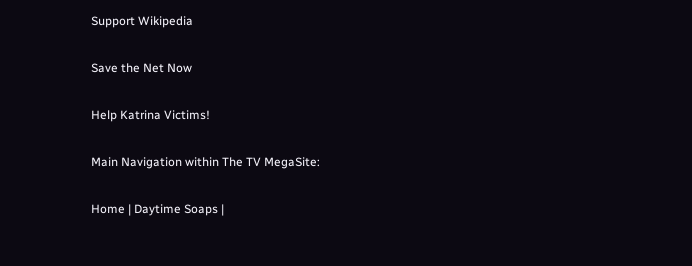Support Wikipedia

Save the Net Now

Help Katrina Victims!

Main Navigation within The TV MegaSite:

Home | Daytime Soaps |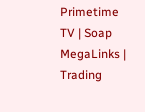Primetime TV | Soap MegaLinks | Trading